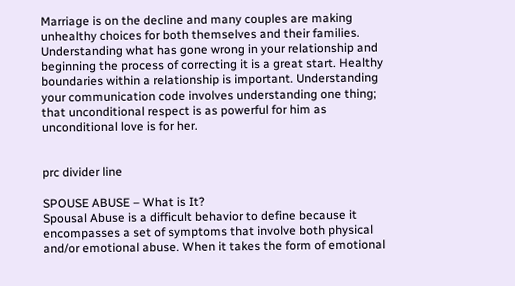Marriage is on the decline and many couples are making unhealthy choices for both themselves and their families. Understanding what has gone wrong in your relationship and beginning the process of correcting it is a great start. Healthy boundaries within a relationship is important. Understanding your communication code involves understanding one thing; that unconditional respect is as powerful for him as unconditional love is for her.


prc divider line

SPOUSE ABUSE – What is It?
Spousal Abuse is a difficult behavior to define because it encompasses a set of symptoms that involve both physical and/or emotional abuse. When it takes the form of emotional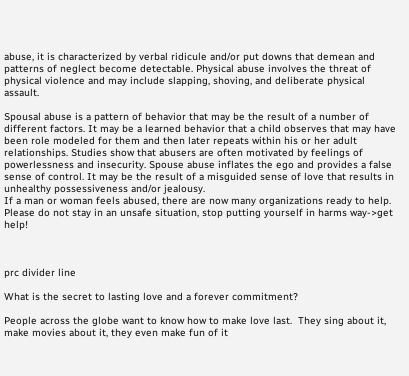abuse, it is characterized by verbal ridicule and/or put downs that demean and patterns of neglect become detectable. Physical abuse involves the threat of physical violence and may include slapping, shoving, and deliberate physical assault.

Spousal abuse is a pattern of behavior that may be the result of a number of different factors. It may be a learned behavior that a child observes that may have been role modeled for them and then later repeats within his or her adult relationships. Studies show that abusers are often motivated by feelings of powerlessness and insecurity. Spouse abuse inflates the ego and provides a false sense of control. It may be the result of a misguided sense of love that results in unhealthy possessiveness and/or jealousy.
If a man or woman feels abused, there are now many organizations ready to help. Please do not stay in an unsafe situation, stop putting yourself in harms way->get help!



prc divider line

What is the secret to lasting love and a forever commitment?

People across the globe want to know how to make love last.  They sing about it, make movies about it, they even make fun of it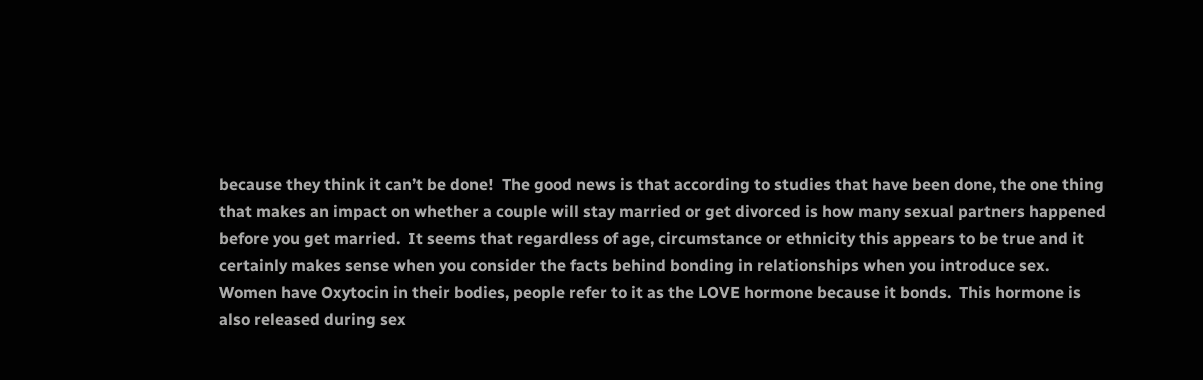because they think it can’t be done!  The good news is that according to studies that have been done, the one thing that makes an impact on whether a couple will stay married or get divorced is how many sexual partners happened before you get married.  It seems that regardless of age, circumstance or ethnicity this appears to be true and it certainly makes sense when you consider the facts behind bonding in relationships when you introduce sex.  Women have Oxytocin in their bodies, people refer to it as the LOVE hormone because it bonds.  This hormone is also released during sex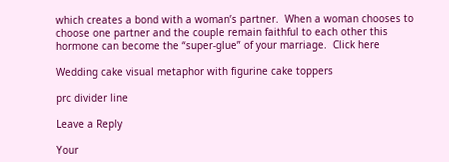which creates a bond with a woman’s partner.  When a woman chooses to choose one partner and the couple remain faithful to each other this hormone can become the “super-glue” of your marriage.  Click here

Wedding cake visual metaphor with figurine cake toppers

prc divider line

Leave a Reply

Your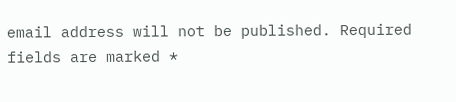email address will not be published. Required fields are marked *